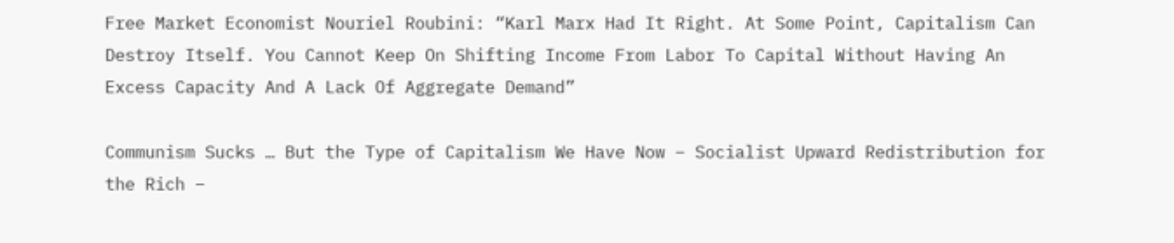Free Market Economist Nouriel Roubini: “Karl Marx Had It Right. At Some Point, Capitalism Can Destroy Itself. You Cannot Keep On Shifting Income From Labor To Capital Without Having An Excess Capacity And A Lack Of Aggregate Demand”

Communism Sucks … But the Type of Capitalism We Have Now – Socialist Upward Redistribution for the Rich –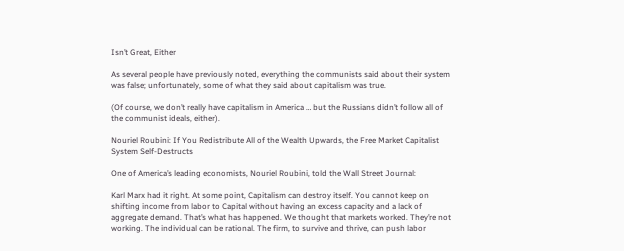Isn’t Great, Either

As several people have previously noted, everything the communists said about their system was false; unfortunately, some of what they said about capitalism was true.

(Of course, we don’t really have capitalism in America … but the Russians didn’t follow all of the communist ideals, either).

Nouriel Roubini: If You Redistribute All of the Wealth Upwards, the Free Market Capitalist System Self-Destructs

One of America’s leading economists, Nouriel Roubini, told the Wall Street Journal:

Karl Marx had it right. At some point, Capitalism can destroy itself. You cannot keep on shifting income from labor to Capital without having an excess capacity and a lack of aggregate demand. That’s what has happened. We thought that markets worked. They’re not working. The individual can be rational. The firm, to survive and thrive, can push labor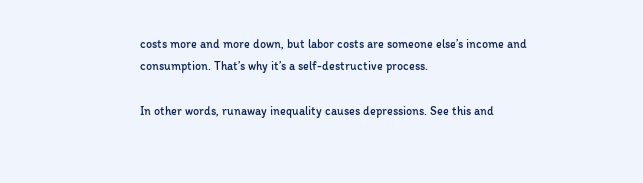costs more and more down, but labor costs are someone else’s income and consumption. That’s why it’s a self-destructive process.

In other words, runaway inequality causes depressions. See this and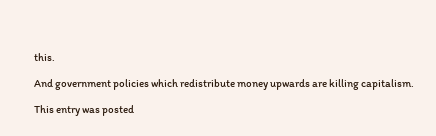this.

And government policies which redistribute money upwards are killing capitalism.

This entry was posted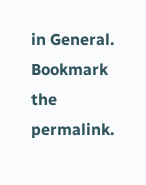in General. Bookmark the permalink.